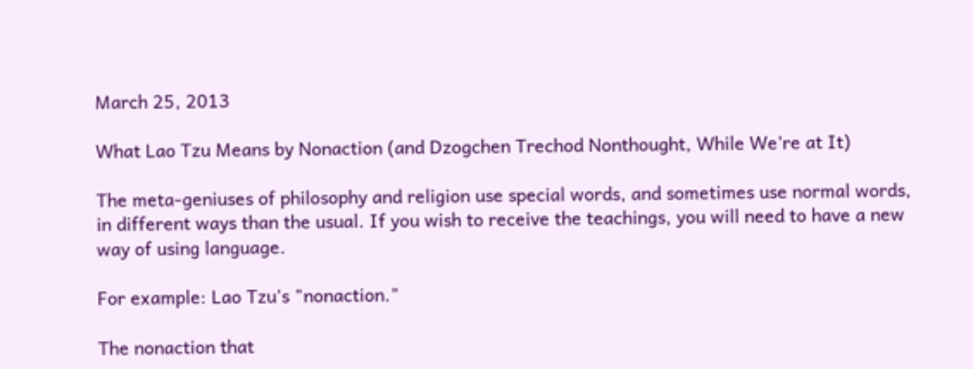March 25, 2013

What Lao Tzu Means by Nonaction (and Dzogchen Trechod Nonthought, While We're at It)

The meta-geniuses of philosophy and religion use special words, and sometimes use normal words, in different ways than the usual. If you wish to receive the teachings, you will need to have a new way of using language.

For example: Lao Tzu's "nonaction."

The nonaction that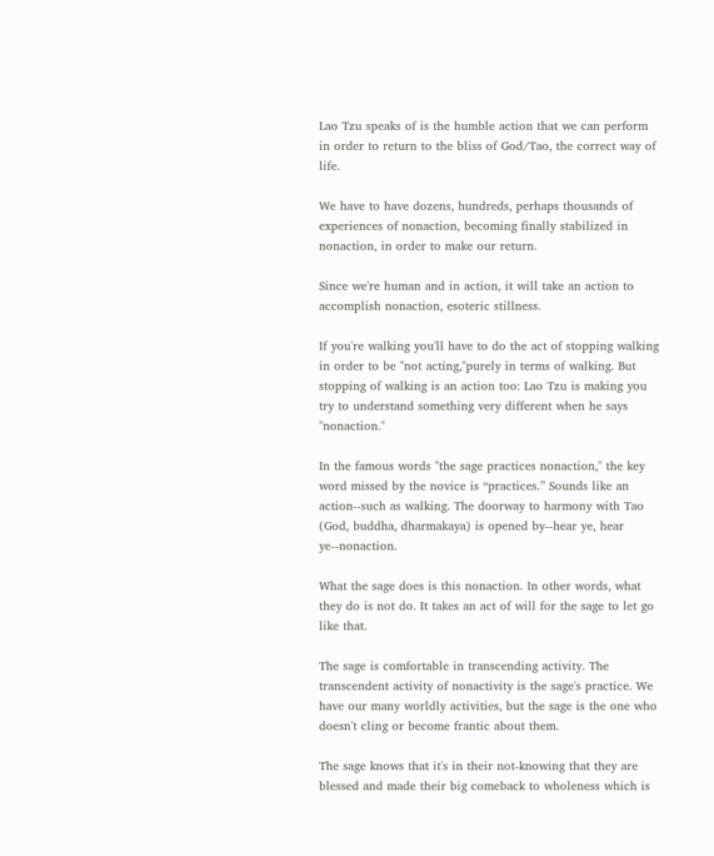Lao Tzu speaks of is the humble action that we can perform in order to return to the bliss of God/Tao, the correct way of life.

We have to have dozens, hundreds, perhaps thousands of experiences of nonaction, becoming finally stabilized in nonaction, in order to make our return.

Since we're human and in action, it will take an action to accomplish nonaction, esoteric stillness.

If you're walking you'll have to do the act of stopping walking in order to be "not acting,"purely in terms of walking. But stopping of walking is an action too: Lao Tzu is making you try to understand something very different when he says "nonaction."

In the famous words "the sage practices nonaction," the key word missed by the novice is “practices.” Sounds like an action--such as walking. The doorway to harmony with Tao (God, buddha, dharmakaya) is opened by--hear ye, hear ye--nonaction.

What the sage does is this nonaction. In other words, what they do is not do. It takes an act of will for the sage to let go like that.

The sage is comfortable in transcending activity. The transcendent activity of nonactivity is the sage's practice. We have our many worldly activities, but the sage is the one who doesn't cling or become frantic about them.

The sage knows that it's in their not-knowing that they are blessed and made their big comeback to wholeness which is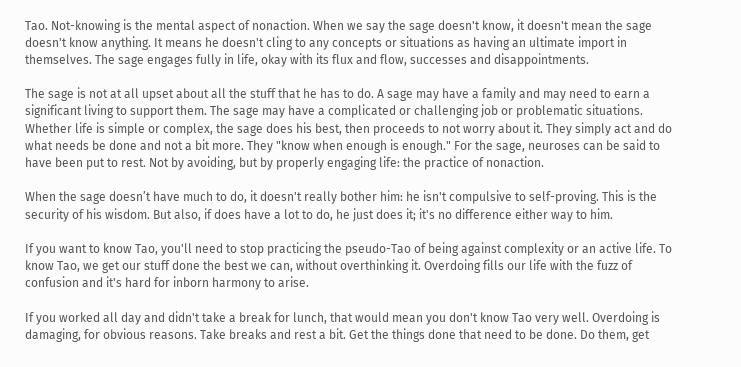Tao. Not-knowing is the mental aspect of nonaction. When we say the sage doesn't know, it doesn't mean the sage doesn't know anything. It means he doesn't cling to any concepts or situations as having an ultimate import in themselves. The sage engages fully in life, okay with its flux and flow, successes and disappointments.

The sage is not at all upset about all the stuff that he has to do. A sage may have a family and may need to earn a significant living to support them. The sage may have a complicated or challenging job or problematic situations. Whether life is simple or complex, the sage does his best, then proceeds to not worry about it. They simply act and do what needs be done and not a bit more. They "know when enough is enough." For the sage, neuroses can be said to have been put to rest. Not by avoiding, but by properly engaging life: the practice of nonaction.

When the sage doesn’t have much to do, it doesn't really bother him: he isn't compulsive to self-proving. This is the security of his wisdom. But also, if does have a lot to do, he just does it; it's no difference either way to him.

If you want to know Tao, you'll need to stop practicing the pseudo-Tao of being against complexity or an active life. To know Tao, we get our stuff done the best we can, without overthinking it. Overdoing fills our life with the fuzz of confusion and it's hard for inborn harmony to arise.

If you worked all day and didn't take a break for lunch, that would mean you don't know Tao very well. Overdoing is damaging, for obvious reasons. Take breaks and rest a bit. Get the things done that need to be done. Do them, get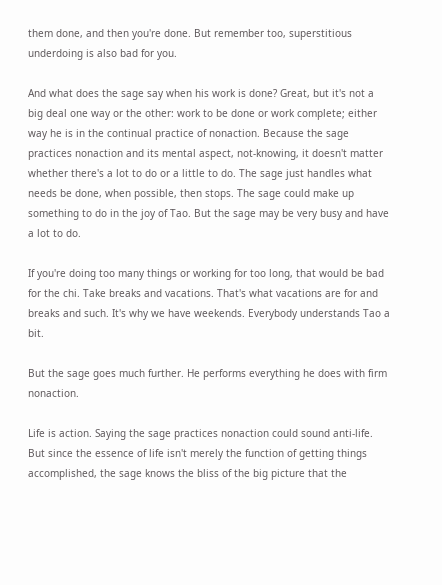them done, and then you're done. But remember too, superstitious underdoing is also bad for you.

And what does the sage say when his work is done? Great, but it's not a big deal one way or the other: work to be done or work complete; either way he is in the continual practice of nonaction. Because the sage practices nonaction and its mental aspect, not-knowing, it doesn't matter whether there's a lot to do or a little to do. The sage just handles what needs be done, when possible, then stops. The sage could make up something to do in the joy of Tao. But the sage may be very busy and have a lot to do.

If you're doing too many things or working for too long, that would be bad for the chi. Take breaks and vacations. That's what vacations are for and breaks and such. It's why we have weekends. Everybody understands Tao a bit.

But the sage goes much further. He performs everything he does with firm nonaction.

Life is action. Saying the sage practices nonaction could sound anti-life. But since the essence of life isn't merely the function of getting things accomplished, the sage knows the bliss of the big picture that the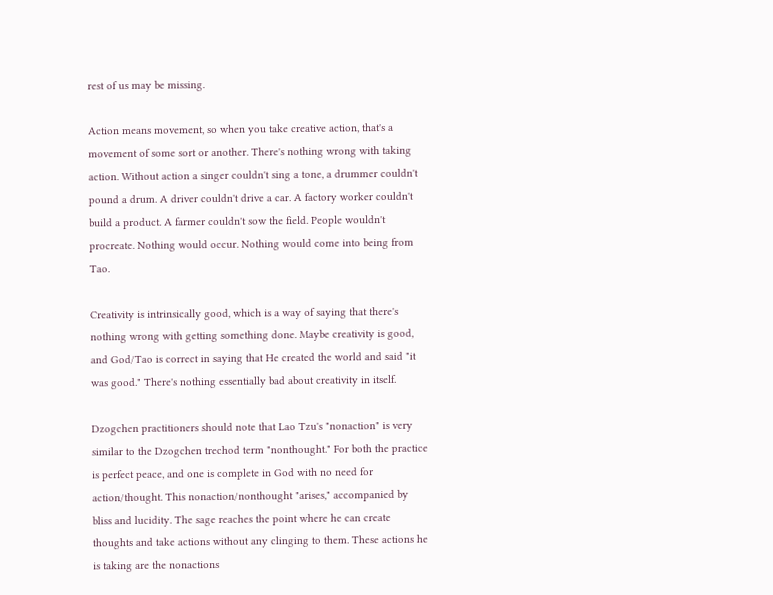rest of us may be missing.

Action means movement, so when you take creative action, that's a movement of some sort or another. There's nothing wrong with taking action. Without action a singer couldn't sing a tone, a drummer couldn't pound a drum. A driver couldn't drive a car. A factory worker couldn't build a product. A farmer couldn't sow the field. People wouldn't procreate. Nothing would occur. Nothing would come into being from Tao.

Creativity is intrinsically good, which is a way of saying that there's nothing wrong with getting something done. Maybe creativity is good, and God/Tao is correct in saying that He created the world and said "it was good." There's nothing essentially bad about creativity in itself.

Dzogchen practitioners should note that Lao Tzu's "nonaction" is very similar to the Dzogchen trechod term "nonthought." For both the practice is perfect peace, and one is complete in God with no need for action/thought. This nonaction/nonthought "arises," accompanied by bliss and lucidity. The sage reaches the point where he can create thoughts and take actions without any clinging to them. These actions he is taking are the nonactions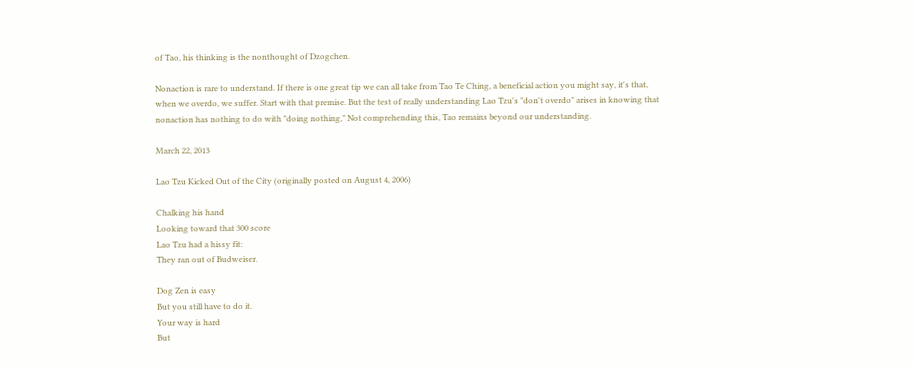of Tao, his thinking is the nonthought of Dzogchen.

Nonaction is rare to understand. If there is one great tip we can all take from Tao Te Ching, a beneficial action you might say, it's that, when we overdo, we suffer. Start with that premise. But the test of really understanding Lao Tzu's "don't overdo" arises in knowing that nonaction has nothing to do with "doing nothing," Not comprehending this, Tao remains beyond our understanding.

March 22, 2013

Lao Tzu Kicked Out of the City (originally posted on August 4, 2006)

Chalking his hand
Looking toward that 300 score
Lao Tzu had a hissy fit:
They ran out of Budweiser.

Dog Zen is easy
But you still have to do it.
Your way is hard
But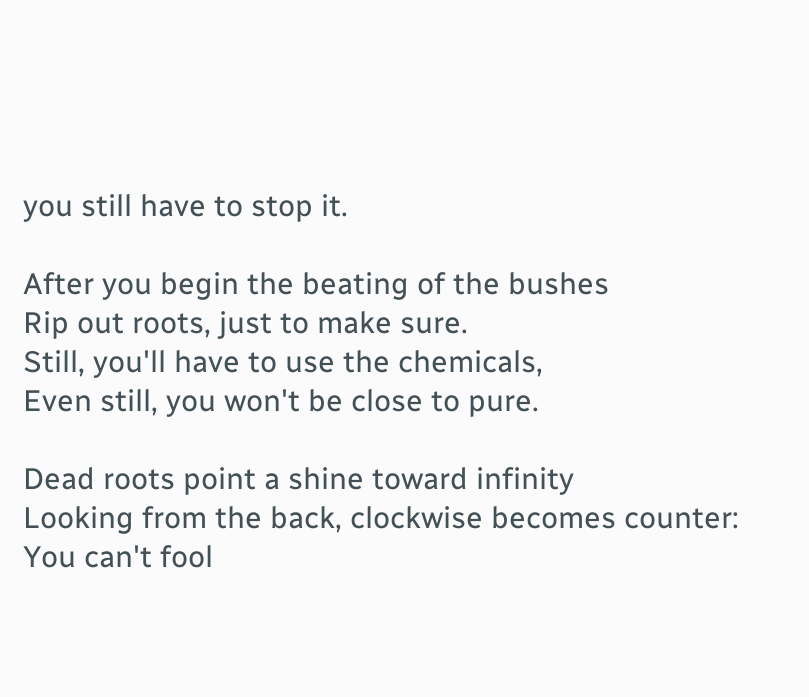you still have to stop it.

After you begin the beating of the bushes
Rip out roots, just to make sure.
Still, you'll have to use the chemicals,
Even still, you won't be close to pure.

Dead roots point a shine toward infinity
Looking from the back, clockwise becomes counter:
You can't fool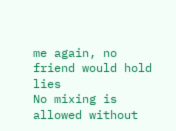me again, no friend would hold lies
No mixing is allowed without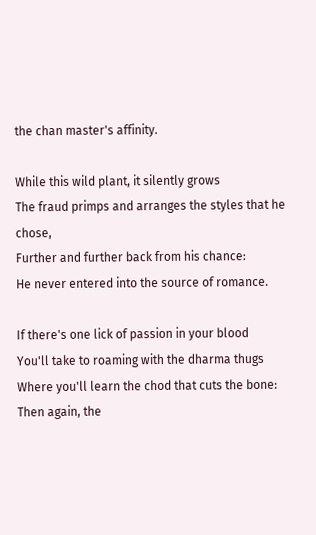the chan master's affinity.

While this wild plant, it silently grows
The fraud primps and arranges the styles that he chose,
Further and further back from his chance:
He never entered into the source of romance.

If there's one lick of passion in your blood
You'll take to roaming with the dharma thugs
Where you'll learn the chod that cuts the bone:
Then again, the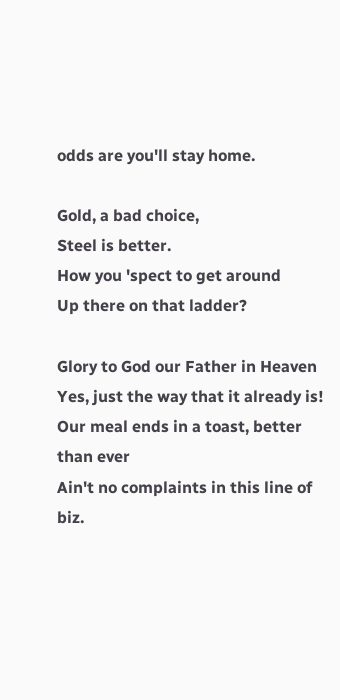odds are you'll stay home.

Gold, a bad choice,
Steel is better.
How you 'spect to get around
Up there on that ladder?

Glory to God our Father in Heaven
Yes, just the way that it already is!
Our meal ends in a toast, better than ever
Ain't no complaints in this line of biz.